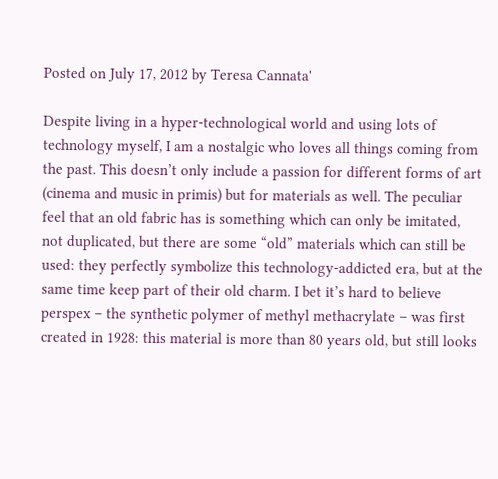Posted on July 17, 2012 by Teresa Cannata'

Despite living in a hyper-technological world and using lots of technology myself, I am a nostalgic who loves all things coming from the past. This doesn’t only include a passion for different forms of art (cinema and music in primis) but for materials as well. The peculiar feel that an old fabric has is something which can only be imitated, not duplicated, but there are some “old” materials which can still be used: they perfectly symbolize this technology-addicted era, but at the same time keep part of their old charm. I bet it’s hard to believe perspex – the synthetic polymer of methyl methacrylate – was first created in 1928: this material is more than 80 years old, but still looks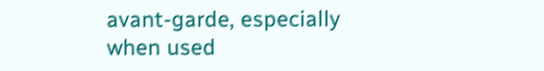avant-garde, especially when used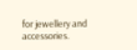for jewellery and accessories.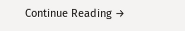Continue Reading →